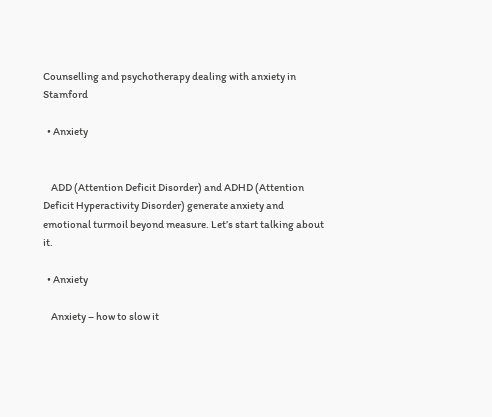Counselling and psychotherapy dealing with anxiety in Stamford

  • Anxiety


    ADD (Attention Deficit Disorder) and ADHD (Attention Deficit Hyperactivity Disorder) generate anxiety and emotional turmoil beyond measure. Let’s start talking about it.

  • Anxiety

    Anxiety – how to slow it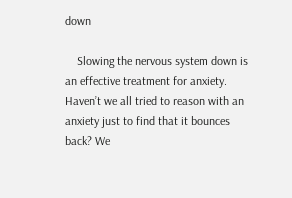down

    Slowing the nervous system down is an effective treatment for anxiety. Haven’t we all tried to reason with an anxiety just to find that it bounces back? We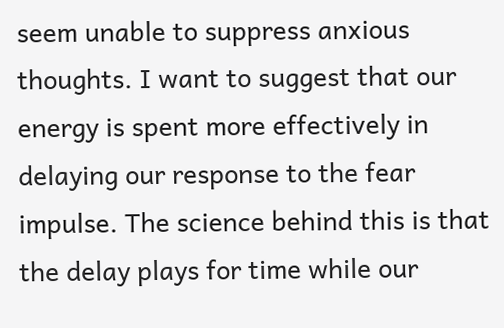seem unable to suppress anxious thoughts. I want to suggest that our energy is spent more effectively in delaying our response to the fear impulse. The science behind this is that the delay plays for time while our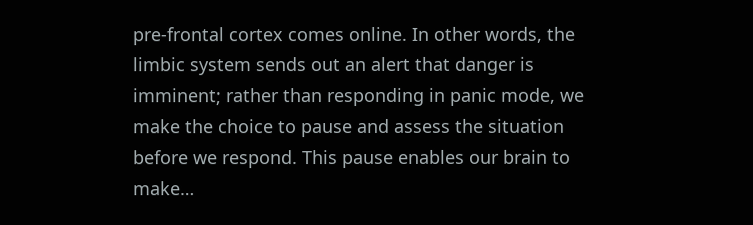pre-frontal cortex comes online. In other words, the limbic system sends out an alert that danger is imminent; rather than responding in panic mode, we make the choice to pause and assess the situation before we respond. This pause enables our brain to make…